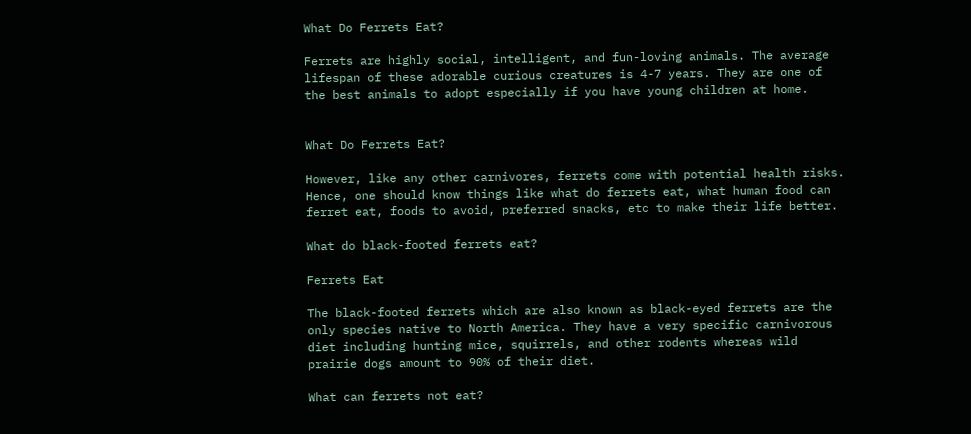What Do Ferrets Eat?

Ferrets are highly social, intelligent, and fun-loving animals. The average lifespan of these adorable curious creatures is 4-7 years. They are one of the best animals to adopt especially if you have young children at home.


What Do Ferrets Eat?

However, like any other carnivores, ferrets come with potential health risks. Hence, one should know things like what do ferrets eat, what human food can ferret eat, foods to avoid, preferred snacks, etc to make their life better.

What do black-footed ferrets eat?

Ferrets Eat

The black-footed ferrets which are also known as black-eyed ferrets are the only species native to North America. They have a very specific carnivorous diet including hunting mice, squirrels, and other rodents whereas wild prairie dogs amount to 90% of their diet.

What can ferrets not eat?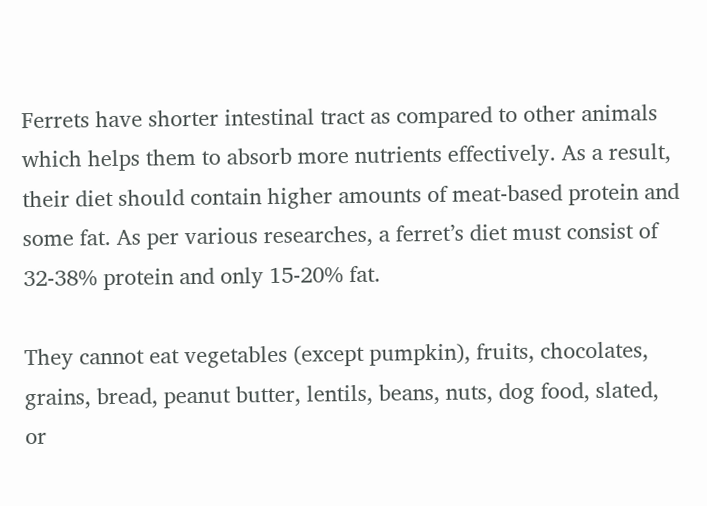Ferrets have shorter intestinal tract as compared to other animals which helps them to absorb more nutrients effectively. As a result, their diet should contain higher amounts of meat-based protein and some fat. As per various researches, a ferret’s diet must consist of 32-38% protein and only 15-20% fat.

They cannot eat vegetables (except pumpkin), fruits, chocolates, grains, bread, peanut butter, lentils, beans, nuts, dog food, slated, or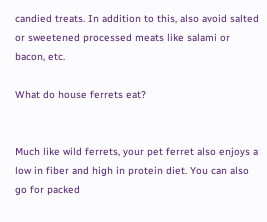candied treats. In addition to this, also avoid salted or sweetened processed meats like salami or bacon, etc.

What do house ferrets eat?


Much like wild ferrets, your pet ferret also enjoys a low in fiber and high in protein diet. You can also go for packed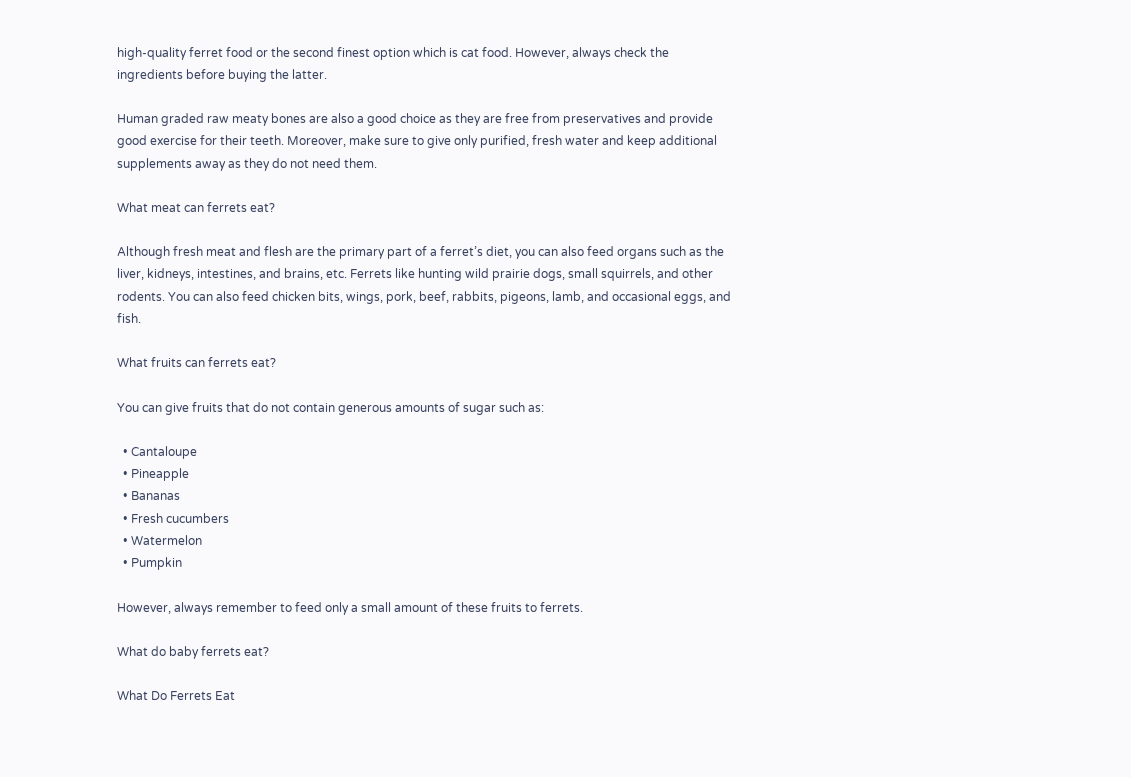high-quality ferret food or the second finest option which is cat food. However, always check the ingredients before buying the latter.

Human graded raw meaty bones are also a good choice as they are free from preservatives and provide good exercise for their teeth. Moreover, make sure to give only purified, fresh water and keep additional supplements away as they do not need them.

What meat can ferrets eat?

Although fresh meat and flesh are the primary part of a ferret’s diet, you can also feed organs such as the liver, kidneys, intestines, and brains, etc. Ferrets like hunting wild prairie dogs, small squirrels, and other rodents. You can also feed chicken bits, wings, pork, beef, rabbits, pigeons, lamb, and occasional eggs, and fish.

What fruits can ferrets eat?

You can give fruits that do not contain generous amounts of sugar such as:

  • Cantaloupe
  • Pineapple
  • Bananas
  • Fresh cucumbers
  • Watermelon
  • Pumpkin

However, always remember to feed only a small amount of these fruits to ferrets.

What do baby ferrets eat?

What Do Ferrets Eat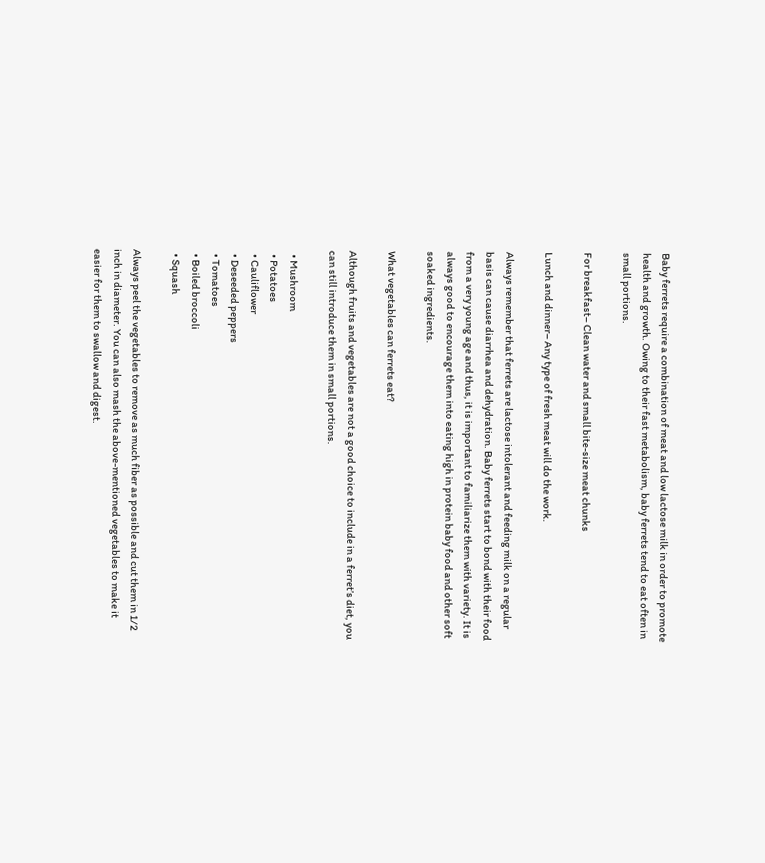Baby ferrets require a combination of meat and low lactose milk in order to promote health and growth. Owing to their fast metabolism, baby ferrets tend to eat often in small portions.

For breakfast– Clean water and small bite-size meat chunks

Lunch and dinner– Any type of fresh meat will do the work.

Always remember that ferrets are lactose intolerant and feeding milk on a regular basis can cause diarrhea and dehydration. Baby ferrets start to bond with their food from a very young age and thus, it is important to familiarize them with variety. It is always good to encourage them into eating high in protein baby food and other soft soaked ingredients.

What vegetables can ferrets eat?

Although fruits and vegetables are not a good choice to include in a ferret’s diet, you can still introduce them in small portions.

  • Mushroom
  • Potatoes
  • Cauliflower
  • Deseeded peppers
  • Tomatoes
  • Boiled broccoli
  • Squash

Always peel the vegetables to remove as much fiber as possible and cut them in 1/2 inch in diameter. You can also mash the above-mentioned vegetables to make it easier for them to swallow and digest.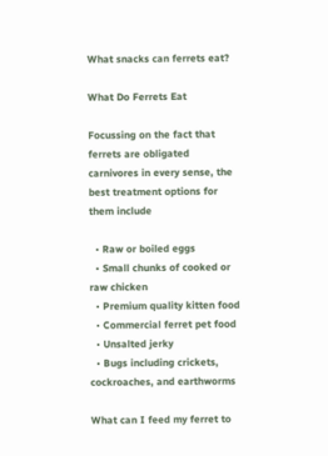What snacks can ferrets eat?

What Do Ferrets Eat

Focussing on the fact that ferrets are obligated carnivores in every sense, the best treatment options for them include

  • Raw or boiled eggs
  • Small chunks of cooked or raw chicken
  • Premium quality kitten food
  • Commercial ferret pet food
  • Unsalted jerky
  • Bugs including crickets, cockroaches, and earthworms

What can I feed my ferret to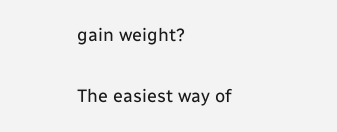gain weight?

The easiest way of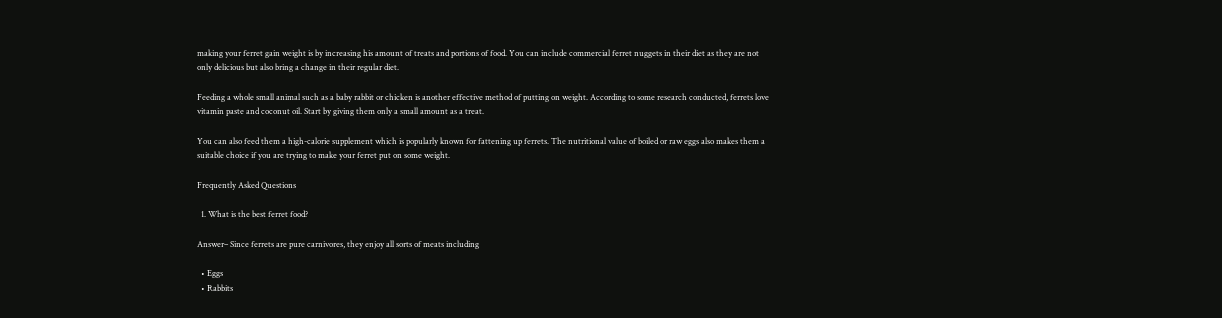making your ferret gain weight is by increasing his amount of treats and portions of food. You can include commercial ferret nuggets in their diet as they are not only delicious but also bring a change in their regular diet.

Feeding a whole small animal such as a baby rabbit or chicken is another effective method of putting on weight. According to some research conducted, ferrets love vitamin paste and coconut oil. Start by giving them only a small amount as a treat.

You can also feed them a high-calorie supplement which is popularly known for fattening up ferrets. The nutritional value of boiled or raw eggs also makes them a suitable choice if you are trying to make your ferret put on some weight.

Frequently Asked Questions

  1. What is the best ferret food?

Answer– Since ferrets are pure carnivores, they enjoy all sorts of meats including

  • Eggs
  • Rabbits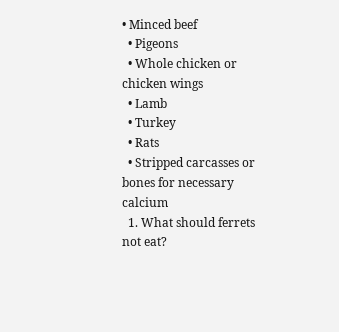• Minced beef
  • Pigeons
  • Whole chicken or chicken wings
  • Lamb
  • Turkey
  • Rats
  • Stripped carcasses or bones for necessary calcium
  1. What should ferrets not eat?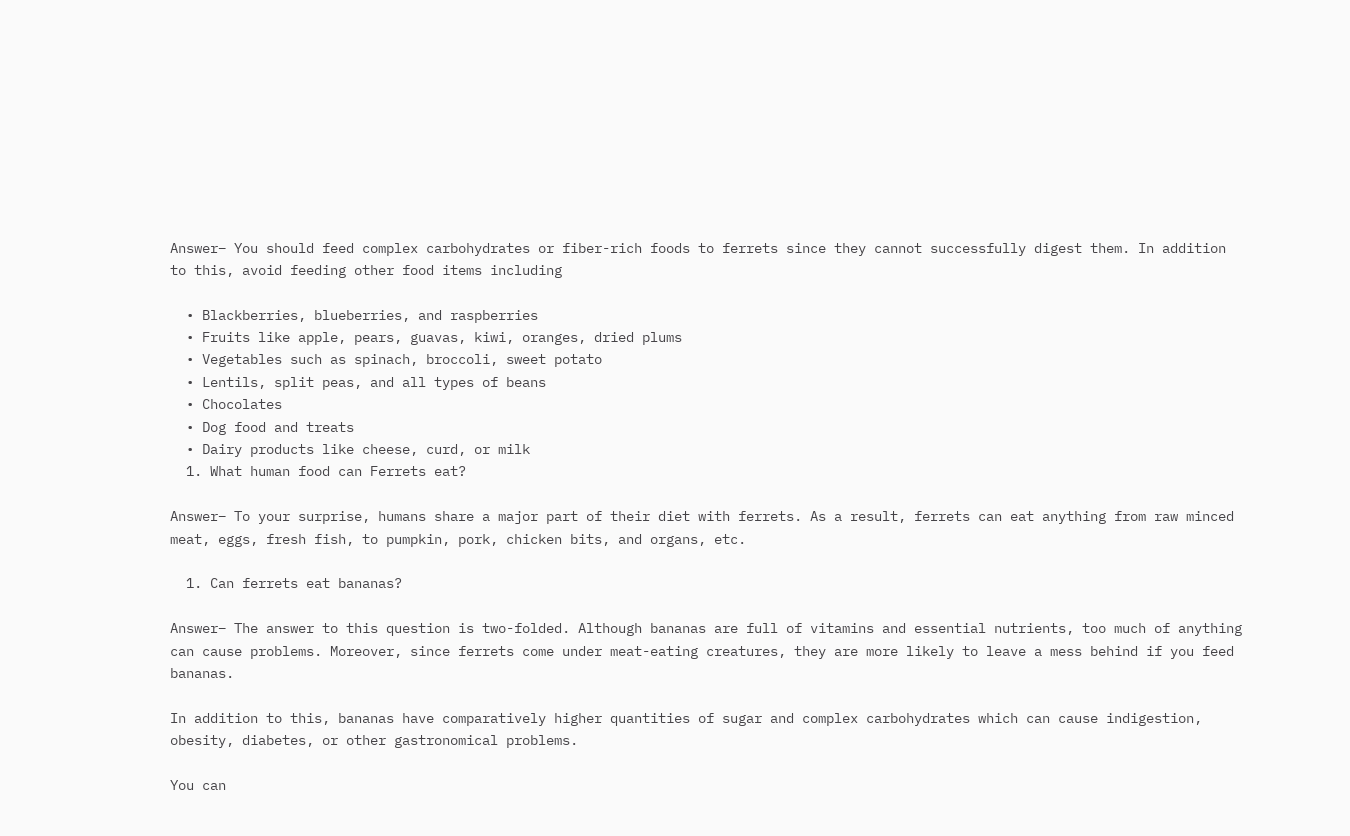Answer– You should feed complex carbohydrates or fiber-rich foods to ferrets since they cannot successfully digest them. In addition to this, avoid feeding other food items including

  • Blackberries, blueberries, and raspberries
  • Fruits like apple, pears, guavas, kiwi, oranges, dried plums
  • Vegetables such as spinach, broccoli, sweet potato
  • Lentils, split peas, and all types of beans
  • Chocolates
  • Dog food and treats
  • Dairy products like cheese, curd, or milk
  1. What human food can Ferrets eat?

Answer– To your surprise, humans share a major part of their diet with ferrets. As a result, ferrets can eat anything from raw minced meat, eggs, fresh fish, to pumpkin, pork, chicken bits, and organs, etc.

  1. Can ferrets eat bananas?

Answer– The answer to this question is two-folded. Although bananas are full of vitamins and essential nutrients, too much of anything can cause problems. Moreover, since ferrets come under meat-eating creatures, they are more likely to leave a mess behind if you feed bananas.

In addition to this, bananas have comparatively higher quantities of sugar and complex carbohydrates which can cause indigestion, obesity, diabetes, or other gastronomical problems.

You can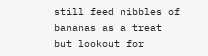still feed nibbles of bananas as a treat but lookout for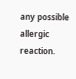any possible allergic reaction.